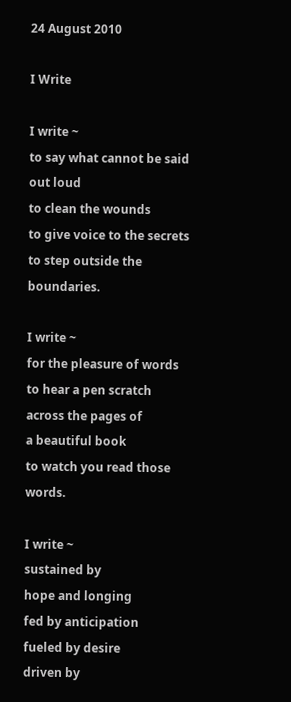24 August 2010

I Write

I write ~
to say what cannot be said
out loud
to clean the wounds
to give voice to the secrets
to step outside the boundaries.

I write ~
for the pleasure of words
to hear a pen scratch
across the pages of
a beautiful book
to watch you read those words.

I write ~
sustained by
hope and longing
fed by anticipation
fueled by desire
driven by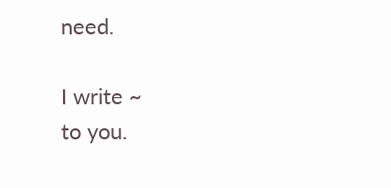need.

I write ~
to you.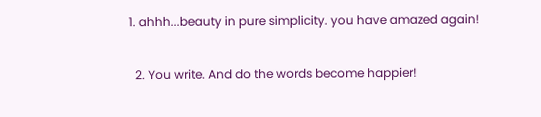1. ahhh...beauty in pure simplicity. you have amazed again!

  2. You write. And do the words become happier!